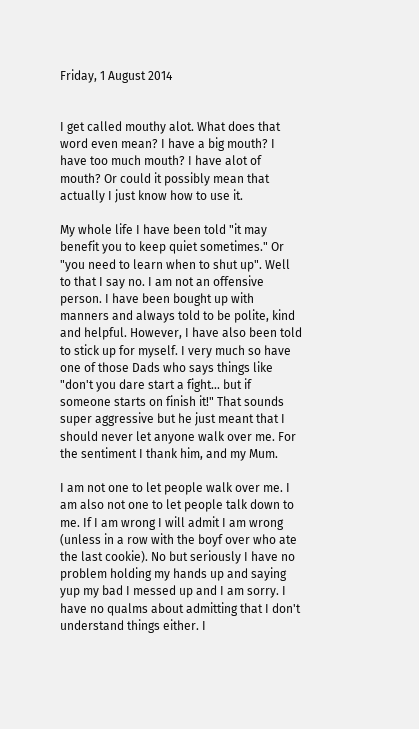Friday, 1 August 2014


I get called mouthy alot. What does that word even mean? I have a big mouth? I have too much mouth? I have alot of mouth? Or could it possibly mean that actually I just know how to use it.

My whole life I have been told "it may benefit you to keep quiet sometimes." Or "you need to learn when to shut up". Well to that I say no. I am not an offensive person. I have been bought up with manners and always told to be polite, kind and helpful. However, I have also been told to stick up for myself. I very much so have one of those Dads who says things like "don't you dare start a fight... but if someone starts on finish it!" That sounds super aggressive but he just meant that I should never let anyone walk over me. For the sentiment I thank him, and my Mum.

I am not one to let people walk over me. I am also not one to let people talk down to me. If I am wrong I will admit I am wrong (unless in a row with the boyf over who ate the last cookie). No but seriously I have no problem holding my hands up and saying yup my bad I messed up and I am sorry. I have no qualms about admitting that I don't understand things either. I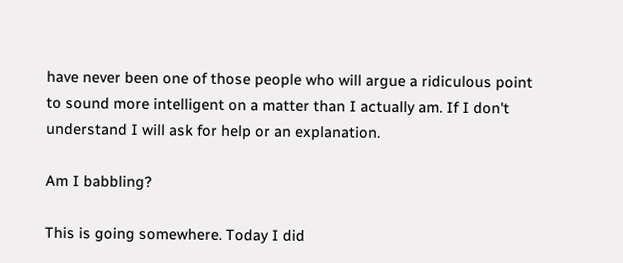have never been one of those people who will argue a ridiculous point to sound more intelligent on a matter than I actually am. If I don't understand I will ask for help or an explanation.

Am I babbling?

This is going somewhere. Today I did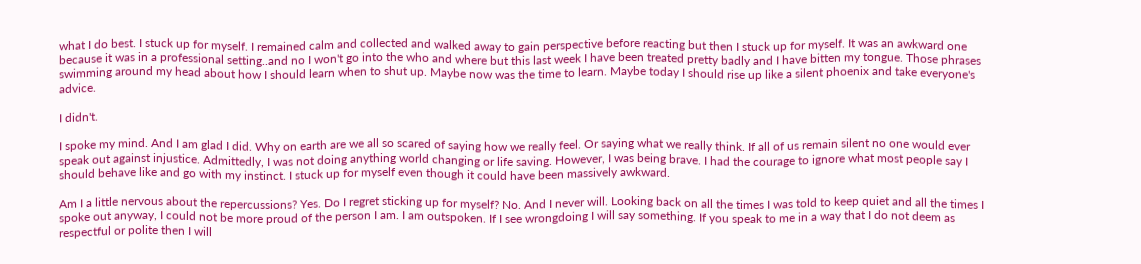what I do best. I stuck up for myself. I remained calm and collected and walked away to gain perspective before reacting but then I stuck up for myself. It was an awkward one because it was in a professional setting..and no I won't go into the who and where but this last week I have been treated pretty badly and I have bitten my tongue. Those phrases swimming around my head about how I should learn when to shut up. Maybe now was the time to learn. Maybe today I should rise up like a silent phoenix and take everyone's advice.

I didn't.

I spoke my mind. And I am glad I did. Why on earth are we all so scared of saying how we really feel. Or saying what we really think. If all of us remain silent no one would ever speak out against injustice. Admittedly, I was not doing anything world changing or life saving. However, I was being brave. I had the courage to ignore what most people say I should behave like and go with my instinct. I stuck up for myself even though it could have been massively awkward.

Am I a little nervous about the repercussions? Yes. Do I regret sticking up for myself? No. And I never will. Looking back on all the times I was told to keep quiet and all the times I spoke out anyway, I could not be more proud of the person I am. I am outspoken. If I see wrongdoing I will say something. If you speak to me in a way that I do not deem as respectful or polite then I will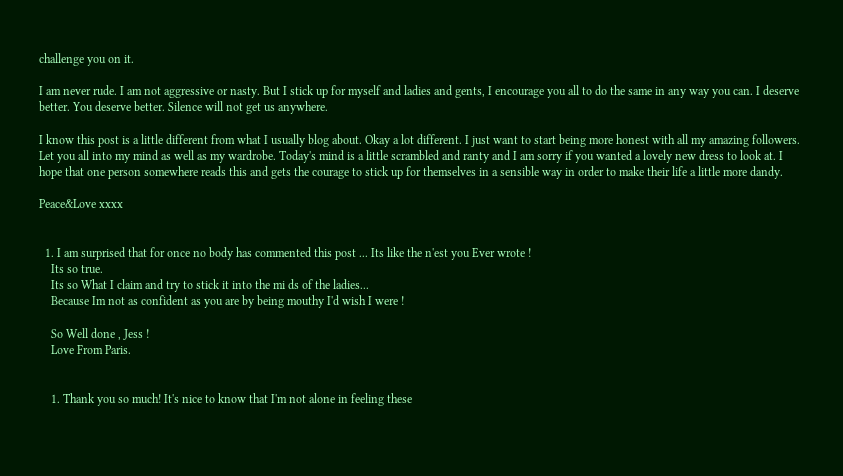challenge you on it.

I am never rude. I am not aggressive or nasty. But I stick up for myself and ladies and gents, I encourage you all to do the same in any way you can. I deserve better. You deserve better. Silence will not get us anywhere.

I know this post is a little different from what I usually blog about. Okay a lot different. I just want to start being more honest with all my amazing followers. Let you all into my mind as well as my wardrobe. Today's mind is a little scrambled and ranty and I am sorry if you wanted a lovely new dress to look at. I hope that one person somewhere reads this and gets the courage to stick up for themselves in a sensible way in order to make their life a little more dandy.

Peace&Love xxxx


  1. I am surprised that for once no body has commented this post ... Its like the n'est you Ever wrote !
    Its so true.
    Its so What I claim and try to stick it into the mi ds of the ladies...
    Because Im not as confident as you are by being mouthy I'd wish I were !

    So Well done , Jess !
    Love From Paris.


    1. Thank you so much! It's nice to know that I'm not alone in feeling these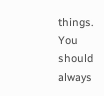things. You should always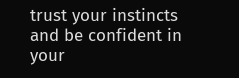trust your instincts and be confident in your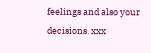feelings and also your decisions. xxx